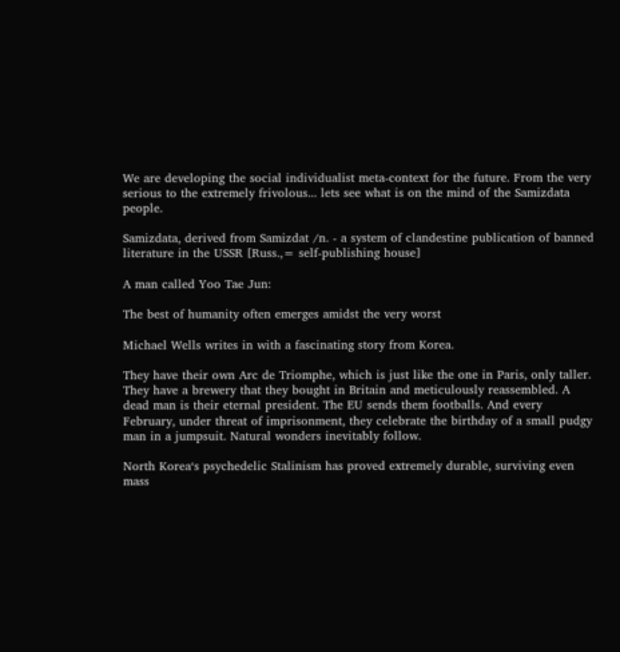We are developing the social individualist meta-context for the future. From the very serious to the extremely frivolous... lets see what is on the mind of the Samizdata people.

Samizdata, derived from Samizdat /n. - a system of clandestine publication of banned literature in the USSR [Russ.,= self-publishing house]

A man called Yoo Tae Jun:

The best of humanity often emerges amidst the very worst

Michael Wells writes in with a fascinating story from Korea.

They have their own Arc de Triomphe, which is just like the one in Paris, only taller. They have a brewery that they bought in Britain and meticulously reassembled. A dead man is their eternal president. The EU sends them footballs. And every February, under threat of imprisonment, they celebrate the birthday of a small pudgy man in a jumpsuit. Natural wonders inevitably follow.

North Korea‘s psychedelic Stalinism has proved extremely durable, surviving even mass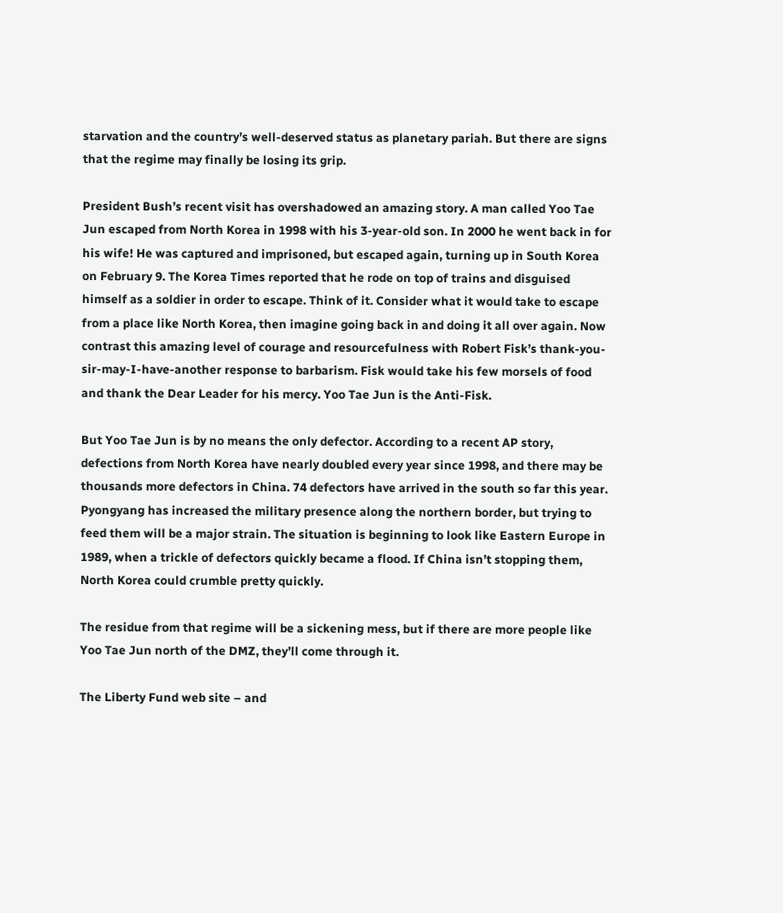starvation and the country’s well-deserved status as planetary pariah. But there are signs that the regime may finally be losing its grip.

President Bush’s recent visit has overshadowed an amazing story. A man called Yoo Tae Jun escaped from North Korea in 1998 with his 3-year-old son. In 2000 he went back in for his wife! He was captured and imprisoned, but escaped again, turning up in South Korea on February 9. The Korea Times reported that he rode on top of trains and disguised himself as a soldier in order to escape. Think of it. Consider what it would take to escape from a place like North Korea, then imagine going back in and doing it all over again. Now contrast this amazing level of courage and resourcefulness with Robert Fisk’s thank-you-sir-may-I-have-another response to barbarism. Fisk would take his few morsels of food and thank the Dear Leader for his mercy. Yoo Tae Jun is the Anti-Fisk.

But Yoo Tae Jun is by no means the only defector. According to a recent AP story, defections from North Korea have nearly doubled every year since 1998, and there may be thousands more defectors in China. 74 defectors have arrived in the south so far this year. Pyongyang has increased the military presence along the northern border, but trying to feed them will be a major strain. The situation is beginning to look like Eastern Europe in 1989, when a trickle of defectors quickly became a flood. If China isn’t stopping them, North Korea could crumble pretty quickly.

The residue from that regime will be a sickening mess, but if there are more people like Yoo Tae Jun north of the DMZ, they’ll come through it.

The Liberty Fund web site – and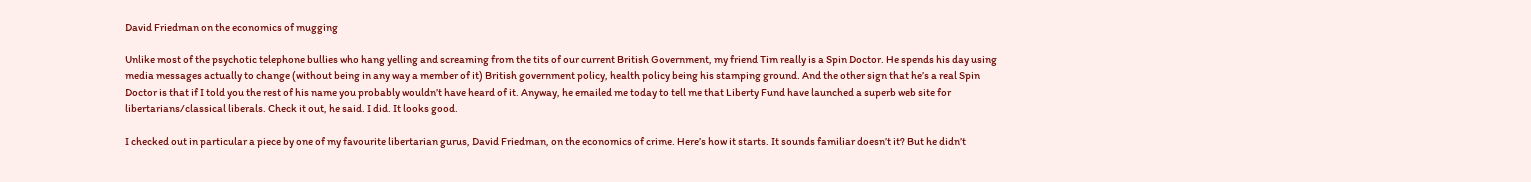David Friedman on the economics of mugging

Unlike most of the psychotic telephone bullies who hang yelling and screaming from the tits of our current British Government, my friend Tim really is a Spin Doctor. He spends his day using media messages actually to change (without being in any way a member of it) British government policy, health policy being his stamping ground. And the other sign that he’s a real Spin Doctor is that if I told you the rest of his name you probably wouldn’t have heard of it. Anyway, he emailed me today to tell me that Liberty Fund have launched a superb web site for libertarians/classical liberals. Check it out, he said. I did. It looks good.

I checked out in particular a piece by one of my favourite libertarian gurus, David Friedman, on the economics of crime. Here’s how it starts. It sounds familiar doesn’t it? But he didn’t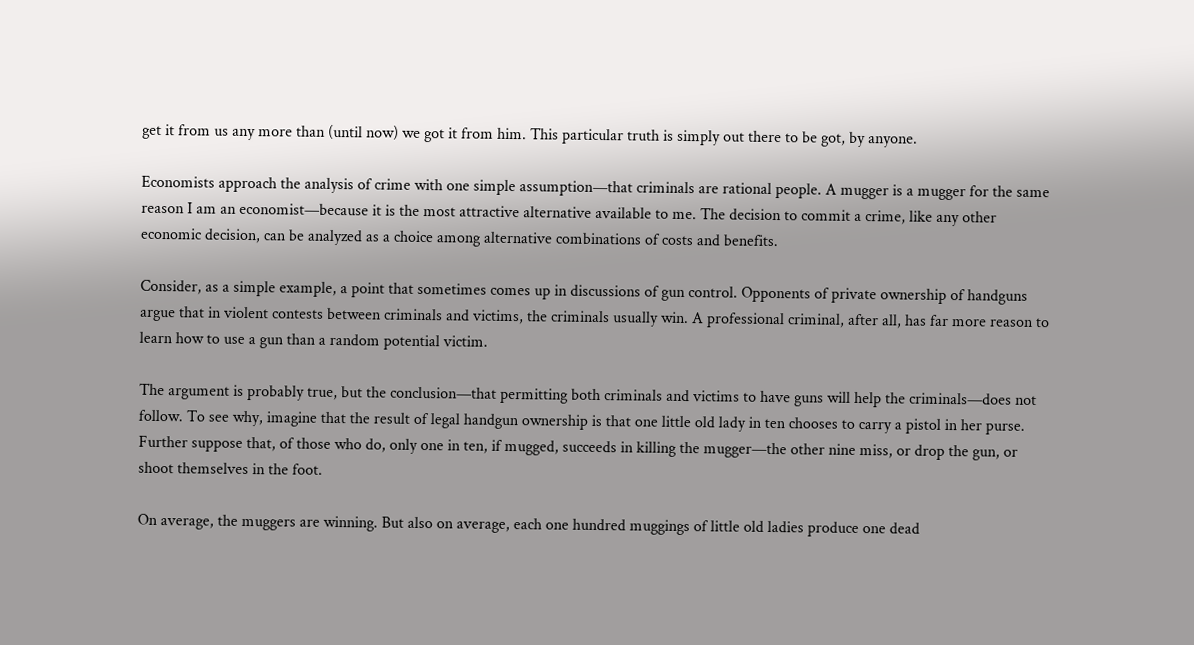get it from us any more than (until now) we got it from him. This particular truth is simply out there to be got, by anyone.

Economists approach the analysis of crime with one simple assumption—that criminals are rational people. A mugger is a mugger for the same reason I am an economist—because it is the most attractive alternative available to me. The decision to commit a crime, like any other economic decision, can be analyzed as a choice among alternative combinations of costs and benefits.

Consider, as a simple example, a point that sometimes comes up in discussions of gun control. Opponents of private ownership of handguns argue that in violent contests between criminals and victims, the criminals usually win. A professional criminal, after all, has far more reason to learn how to use a gun than a random potential victim.

The argument is probably true, but the conclusion—that permitting both criminals and victims to have guns will help the criminals—does not follow. To see why, imagine that the result of legal handgun ownership is that one little old lady in ten chooses to carry a pistol in her purse. Further suppose that, of those who do, only one in ten, if mugged, succeeds in killing the mugger—the other nine miss, or drop the gun, or shoot themselves in the foot.

On average, the muggers are winning. But also on average, each one hundred muggings of little old ladies produce one dead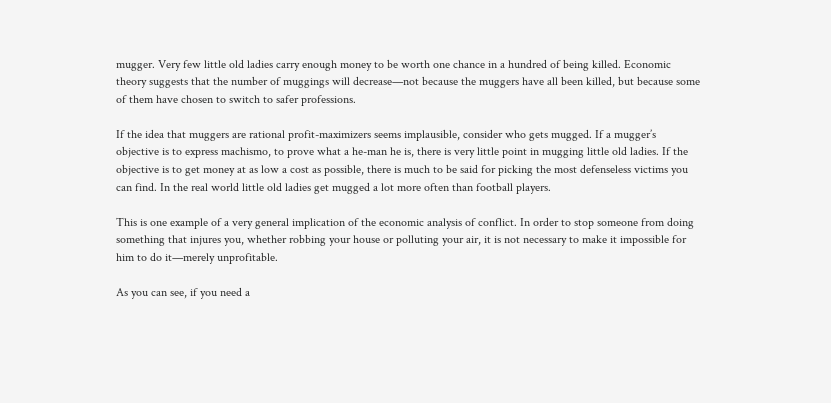mugger. Very few little old ladies carry enough money to be worth one chance in a hundred of being killed. Economic theory suggests that the number of muggings will decrease—not because the muggers have all been killed, but because some of them have chosen to switch to safer professions.

If the idea that muggers are rational profit-maximizers seems implausible, consider who gets mugged. If a mugger’s objective is to express machismo, to prove what a he-man he is, there is very little point in mugging little old ladies. If the objective is to get money at as low a cost as possible, there is much to be said for picking the most defenseless victims you can find. In the real world little old ladies get mugged a lot more often than football players.

This is one example of a very general implication of the economic analysis of conflict. In order to stop someone from doing something that injures you, whether robbing your house or polluting your air, it is not necessary to make it impossible for him to do it—merely unprofitable.

As you can see, if you need a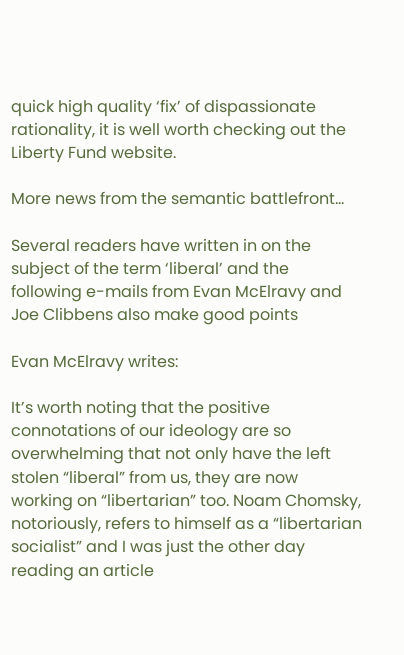quick high quality ‘fix’ of dispassionate rationality, it is well worth checking out the Liberty Fund website.

More news from the semantic battlefront…

Several readers have written in on the subject of the term ‘liberal’ and the following e-mails from Evan McElravy and Joe Clibbens also make good points

Evan McElravy writes:

It’s worth noting that the positive connotations of our ideology are so overwhelming that not only have the left stolen “liberal” from us, they are now working on “libertarian” too. Noam Chomsky, notoriously, refers to himself as a “libertarian socialist” and I was just the other day reading an article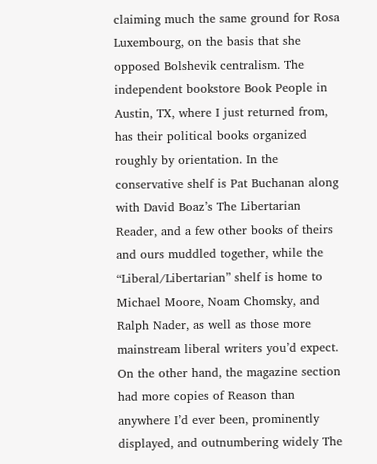claiming much the same ground for Rosa Luxembourg, on the basis that she opposed Bolshevik centralism. The independent bookstore Book People in Austin, TX, where I just returned from, has their political books organized roughly by orientation. In the conservative shelf is Pat Buchanan along with David Boaz’s The Libertarian Reader, and a few other books of theirs and ours muddled together, while the “Liberal/Libertarian” shelf is home to Michael Moore, Noam Chomsky, and Ralph Nader, as well as those more mainstream liberal writers you’d expect. On the other hand, the magazine section had more copies of Reason than anywhere I’d ever been, prominently displayed, and outnumbering widely The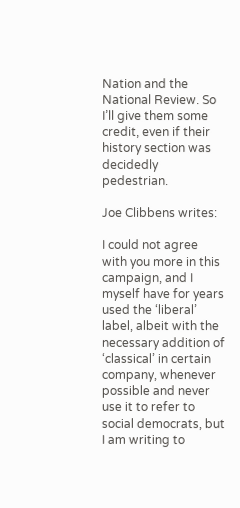Nation and the National Review. So I’ll give them some credit, even if their history section was decidedly pedestrian.

Joe Clibbens writes:

I could not agree with you more in this campaign, and I myself have for years used the ‘liberal’ label, albeit with the necessary addition of ‘classical’ in certain company, whenever possible and never use it to refer to social democrats, but I am writing to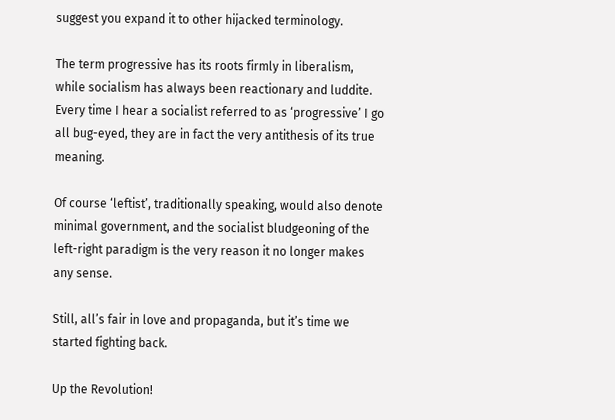suggest you expand it to other hijacked terminology.

The term progressive has its roots firmly in liberalism, while socialism has always been reactionary and luddite. Every time I hear a socialist referred to as ‘progressive’ I go all bug-eyed, they are in fact the very antithesis of its true meaning.

Of course ‘leftist’, traditionally speaking, would also denote minimal government, and the socialist bludgeoning of the left-right paradigm is the very reason it no longer makes any sense.

Still, all’s fair in love and propaganda, but it’s time we started fighting back.

Up the Revolution!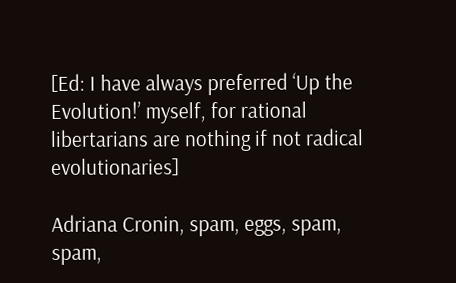[Ed: I have always preferred ‘Up the Evolution!’ myself, for rational libertarians are nothing if not radical evolutionaries]

Adriana Cronin, spam, eggs, spam, spam,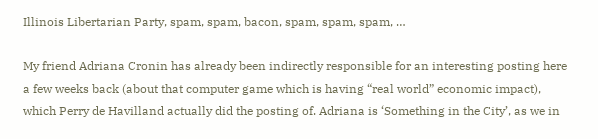Illinois Libertarian Party, spam, spam, bacon, spam, spam, spam, …

My friend Adriana Cronin has already been indirectly responsible for an interesting posting here a few weeks back (about that computer game which is having “real world” economic impact), which Perry de Havilland actually did the posting of. Adriana is ‘Something in the City’, as we in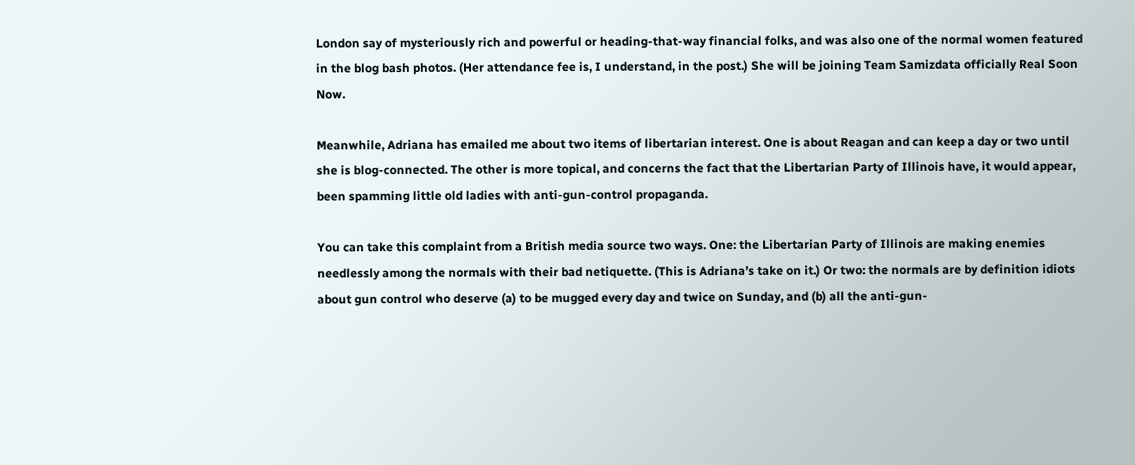London say of mysteriously rich and powerful or heading-that-way financial folks, and was also one of the normal women featured in the blog bash photos. (Her attendance fee is, I understand, in the post.) She will be joining Team Samizdata officially Real Soon Now.

Meanwhile, Adriana has emailed me about two items of libertarian interest. One is about Reagan and can keep a day or two until she is blog-connected. The other is more topical, and concerns the fact that the Libertarian Party of Illinois have, it would appear, been spamming little old ladies with anti-gun-control propaganda.

You can take this complaint from a British media source two ways. One: the Libertarian Party of Illinois are making enemies needlessly among the normals with their bad netiquette. (This is Adriana’s take on it.) Or two: the normals are by definition idiots about gun control who deserve (a) to be mugged every day and twice on Sunday, and (b) all the anti-gun-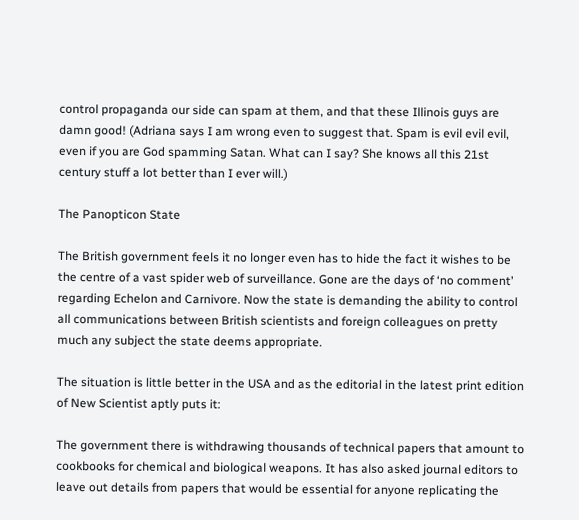control propaganda our side can spam at them, and that these Illinois guys are damn good! (Adriana says I am wrong even to suggest that. Spam is evil evil evil, even if you are God spamming Satan. What can I say? She knows all this 21st century stuff a lot better than I ever will.)

The Panopticon State

The British government feels it no longer even has to hide the fact it wishes to be the centre of a vast spider web of surveillance. Gone are the days of ‘no comment’ regarding Echelon and Carnivore. Now the state is demanding the ability to control all communications between British scientists and foreign colleagues on pretty much any subject the state deems appropriate.

The situation is little better in the USA and as the editorial in the latest print edition of New Scientist aptly puts it:

The government there is withdrawing thousands of technical papers that amount to cookbooks for chemical and biological weapons. It has also asked journal editors to leave out details from papers that would be essential for anyone replicating the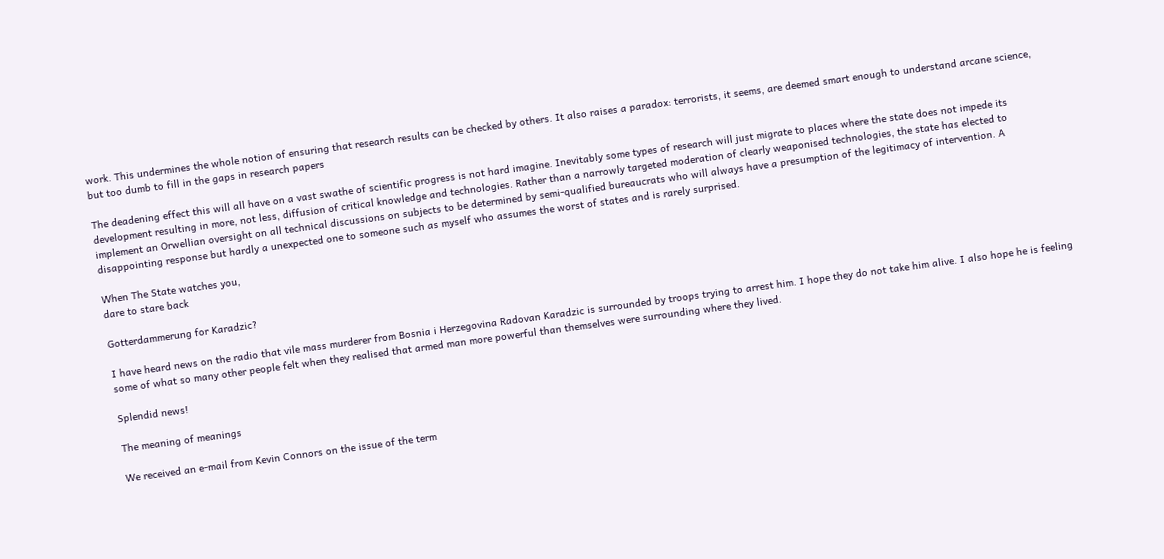work. This undermines the whole notion of ensuring that research results can be checked by others. It also raises a paradox: terrorists, it seems, are deemed smart enough to understand arcane science, but too dumb to fill in the gaps in research papers

The deadening effect this will all have on a vast swathe of scientific progress is not hard imagine. Inevitably some types of research will just migrate to places where the state does not impede its development resulting in more, not less, diffusion of critical knowledge and technologies. Rather than a narrowly targeted moderation of clearly weaponised technologies, the state has elected to implement an Orwellian oversight on all technical discussions on subjects to be determined by semi-qualified bureaucrats who will always have a presumption of the legitimacy of intervention. A disappointing response but hardly a unexpected one to someone such as myself who assumes the worst of states and is rarely surprised.

When The State watches you,
dare to stare back

Gotterdammerung for Karadzic?

I have heard news on the radio that vile mass murderer from Bosnia i Herzegovina Radovan Karadzic is surrounded by troops trying to arrest him. I hope they do not take him alive. I also hope he is feeling some of what so many other people felt when they realised that armed man more powerful than themselves were surrounding where they lived.

Splendid news!

The meaning of meanings

We received an e-mail from Kevin Connors on the issue of the term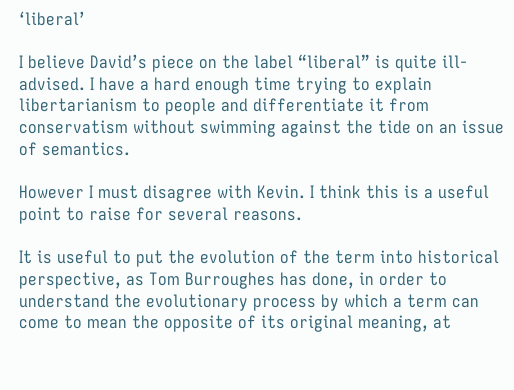‘liberal’

I believe David’s piece on the label “liberal” is quite ill-advised. I have a hard enough time trying to explain libertarianism to people and differentiate it from conservatism without swimming against the tide on an issue of semantics.

However I must disagree with Kevin. I think this is a useful point to raise for several reasons.

It is useful to put the evolution of the term into historical perspective, as Tom Burroughes has done, in order to understand the evolutionary process by which a term can come to mean the opposite of its original meaning, at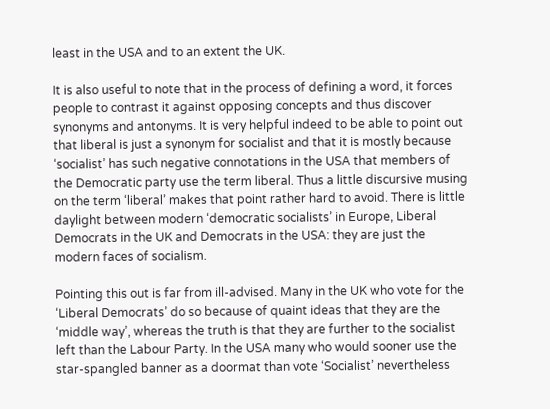least in the USA and to an extent the UK.

It is also useful to note that in the process of defining a word, it forces people to contrast it against opposing concepts and thus discover synonyms and antonyms. It is very helpful indeed to be able to point out that liberal is just a synonym for socialist and that it is mostly because ‘socialist’ has such negative connotations in the USA that members of the Democratic party use the term liberal. Thus a little discursive musing on the term ‘liberal’ makes that point rather hard to avoid. There is little daylight between modern ‘democratic socialists’ in Europe, Liberal Democrats in the UK and Democrats in the USA: they are just the modern faces of socialism.

Pointing this out is far from ill-advised. Many in the UK who vote for the ‘Liberal Democrats’ do so because of quaint ideas that they are the ‘middle way’, whereas the truth is that they are further to the socialist left than the Labour Party. In the USA many who would sooner use the star-spangled banner as a doormat than vote ‘Socialist’ nevertheless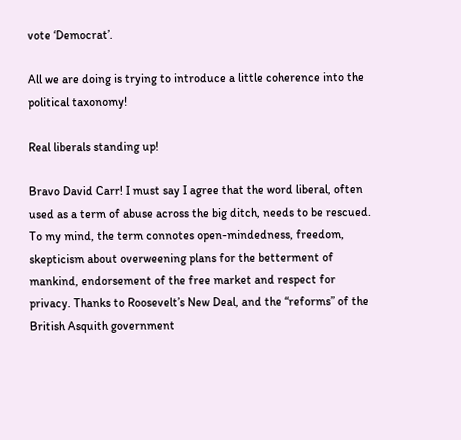vote ‘Democrat’.

All we are doing is trying to introduce a little coherence into the political taxonomy!

Real liberals standing up!

Bravo David Carr! I must say I agree that the word liberal, often used as a term of abuse across the big ditch, needs to be rescued. To my mind, the term connotes open-mindedness, freedom, skepticism about overweening plans for the betterment of mankind, endorsement of the free market and respect for privacy. Thanks to Roosevelt’s New Deal, and the “reforms” of the British Asquith government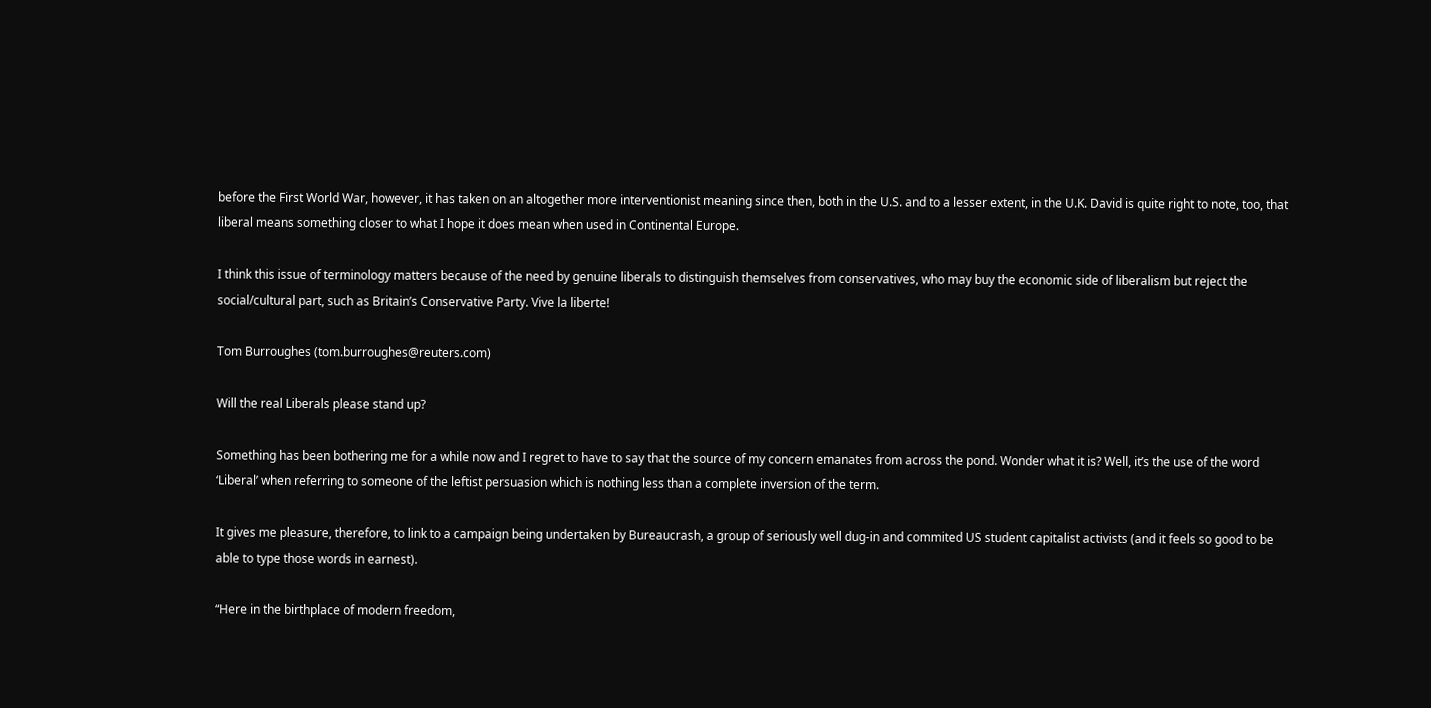before the First World War, however, it has taken on an altogether more interventionist meaning since then, both in the U.S. and to a lesser extent, in the U.K. David is quite right to note, too, that liberal means something closer to what I hope it does mean when used in Continental Europe.

I think this issue of terminology matters because of the need by genuine liberals to distinguish themselves from conservatives, who may buy the economic side of liberalism but reject the social/cultural part, such as Britain’s Conservative Party. Vive la liberte!

Tom Burroughes (tom.burroughes@reuters.com)

Will the real Liberals please stand up?

Something has been bothering me for a while now and I regret to have to say that the source of my concern emanates from across the pond. Wonder what it is? Well, it’s the use of the word ‘Liberal’ when referring to someone of the leftist persuasion which is nothing less than a complete inversion of the term.

It gives me pleasure, therefore, to link to a campaign being undertaken by Bureaucrash, a group of seriously well dug-in and commited US student capitalist activists (and it feels so good to be able to type those words in earnest).

“Here in the birthplace of modern freedom,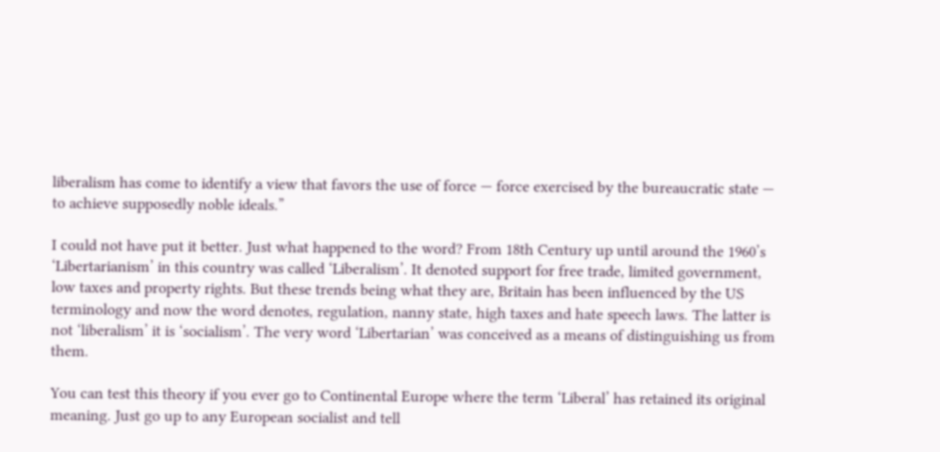liberalism has come to identify a view that favors the use of force — force exercised by the bureaucratic state — to achieve supposedly noble ideals.”

I could not have put it better. Just what happened to the word? From 18th Century up until around the 1960’s ‘Libertarianism’ in this country was called ‘Liberalism’. It denoted support for free trade, limited government, low taxes and property rights. But these trends being what they are, Britain has been influenced by the US terminology and now the word denotes, regulation, nanny state, high taxes and hate speech laws. The latter is not ‘liberalism’ it is ‘socialism’. The very word ‘Libertarian’ was conceived as a means of distinguishing us from them.

You can test this theory if you ever go to Continental Europe where the term ‘Liberal’ has retained its original meaning. Just go up to any European socialist and tell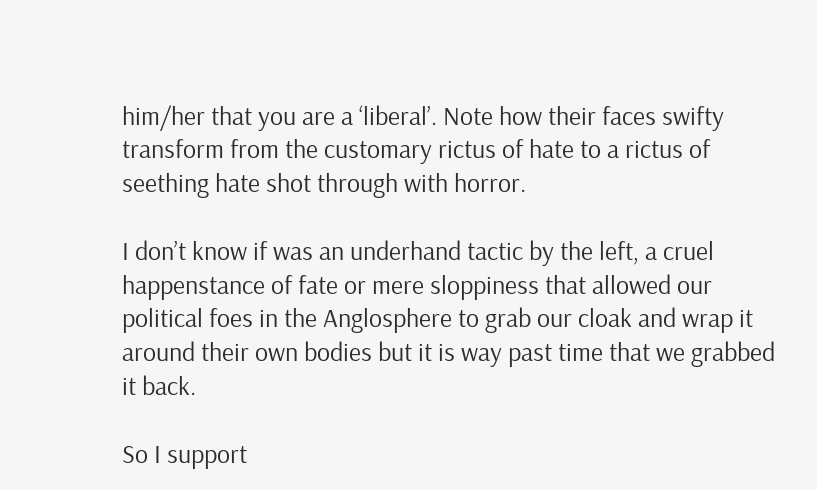him/her that you are a ‘liberal’. Note how their faces swifty transform from the customary rictus of hate to a rictus of seething hate shot through with horror.

I don’t know if was an underhand tactic by the left, a cruel happenstance of fate or mere sloppiness that allowed our political foes in the Anglosphere to grab our cloak and wrap it around their own bodies but it is way past time that we grabbed it back.

So I support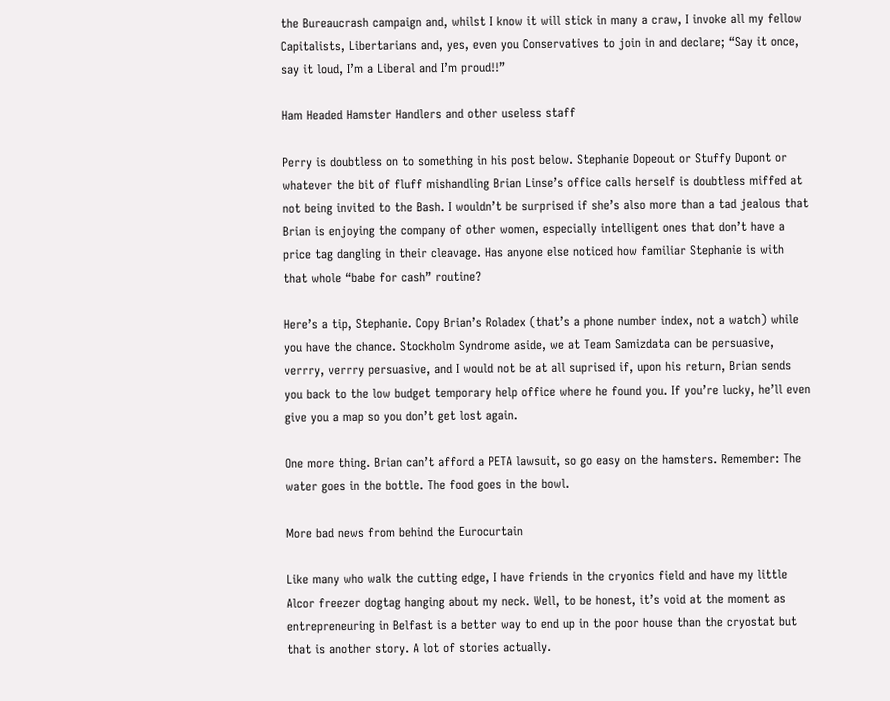the Bureaucrash campaign and, whilst I know it will stick in many a craw, I invoke all my fellow Capitalists, Libertarians and, yes, even you Conservatives to join in and declare; “Say it once, say it loud, I’m a Liberal and I’m proud!!”

Ham Headed Hamster Handlers and other useless staff

Perry is doubtless on to something in his post below. Stephanie Dopeout or Stuffy Dupont or whatever the bit of fluff mishandling Brian Linse’s office calls herself is doubtless miffed at not being invited to the Bash. I wouldn’t be surprised if she’s also more than a tad jealous that Brian is enjoying the company of other women, especially intelligent ones that don’t have a price tag dangling in their cleavage. Has anyone else noticed how familiar Stephanie is with that whole “babe for cash” routine?

Here’s a tip, Stephanie. Copy Brian’s Roladex (that’s a phone number index, not a watch) while you have the chance. Stockholm Syndrome aside, we at Team Samizdata can be persuasive, verrry, verrry persuasive, and I would not be at all suprised if, upon his return, Brian sends you back to the low budget temporary help office where he found you. If you’re lucky, he’ll even give you a map so you don’t get lost again.

One more thing. Brian can’t afford a PETA lawsuit, so go easy on the hamsters. Remember: The water goes in the bottle. The food goes in the bowl.

More bad news from behind the Eurocurtain

Like many who walk the cutting edge, I have friends in the cryonics field and have my little Alcor freezer dogtag hanging about my neck. Well, to be honest, it’s void at the moment as entrepreneuring in Belfast is a better way to end up in the poor house than the cryostat but that is another story. A lot of stories actually.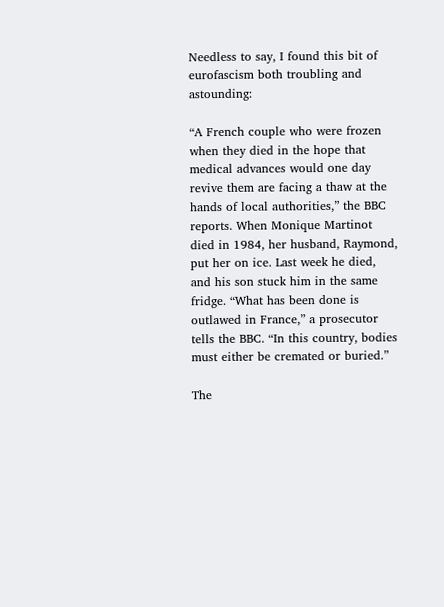Needless to say, I found this bit of eurofascism both troubling and astounding:

“A French couple who were frozen when they died in the hope that medical advances would one day revive them are facing a thaw at the hands of local authorities,” the BBC reports. When Monique Martinot died in 1984, her husband, Raymond, put her on ice. Last week he died, and his son stuck him in the same fridge. “What has been done is outlawed in France,” a prosecutor tells the BBC. “In this country, bodies must either be cremated or buried.”

The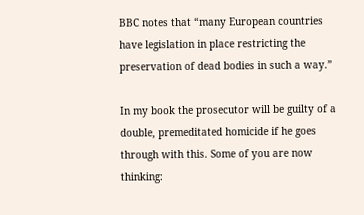BBC notes that “many European countries have legislation in place restricting the preservation of dead bodies in such a way.”

In my book the prosecutor will be guilty of a double, premeditated homicide if he goes through with this. Some of you are now thinking: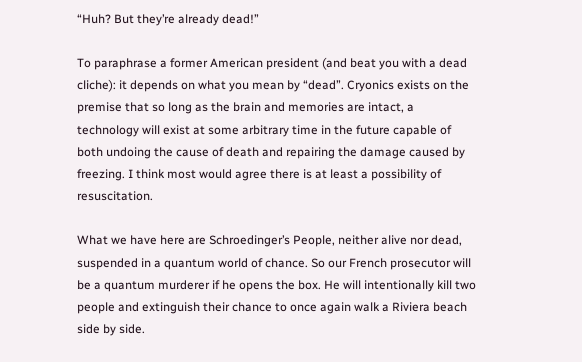“Huh? But they’re already dead!”

To paraphrase a former American president (and beat you with a dead cliche): it depends on what you mean by “dead”. Cryonics exists on the premise that so long as the brain and memories are intact, a technology will exist at some arbitrary time in the future capable of both undoing the cause of death and repairing the damage caused by freezing. I think most would agree there is at least a possibility of resuscitation.

What we have here are Schroedinger’s People, neither alive nor dead, suspended in a quantum world of chance. So our French prosecutor will be a quantum murderer if he opens the box. He will intentionally kill two people and extinguish their chance to once again walk a Riviera beach side by side.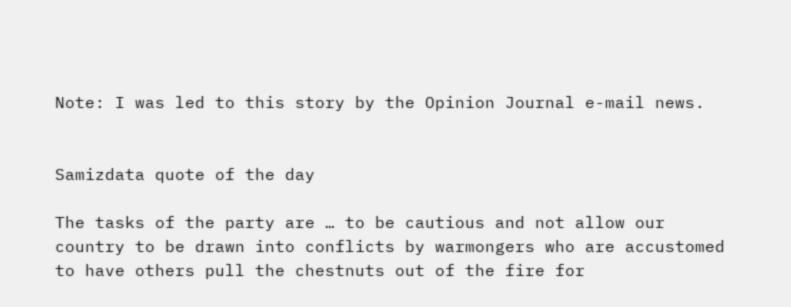Note: I was led to this story by the Opinion Journal e-mail news.


Samizdata quote of the day

The tasks of the party are … to be cautious and not allow our country to be drawn into conflicts by warmongers who are accustomed to have others pull the chestnuts out of the fire for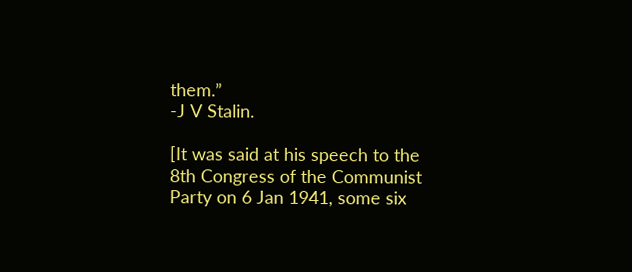them.”
-J V Stalin.

[It was said at his speech to the 8th Congress of the Communist Party on 6 Jan 1941, some six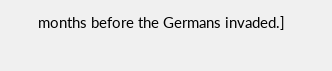months before the Germans invaded.]